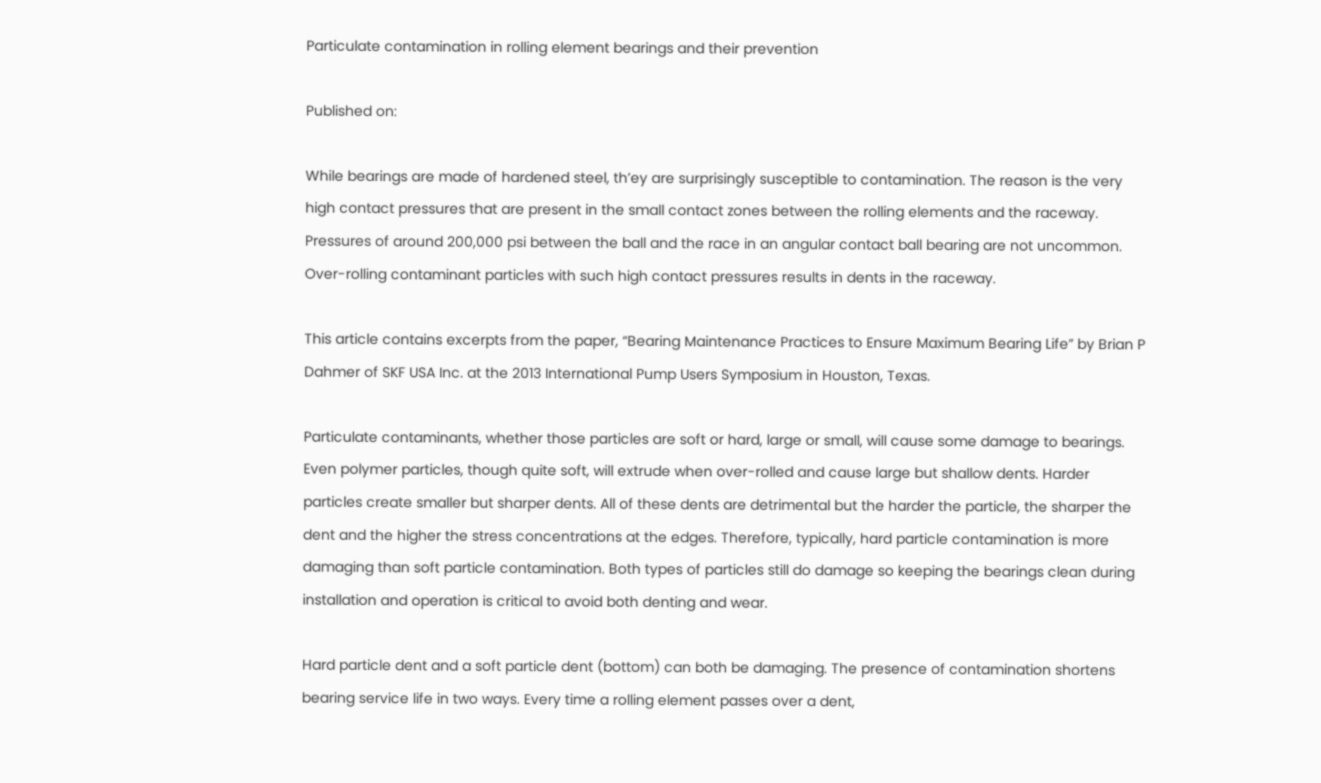Particulate contamination in rolling element bearings and their prevention

Published on:

While bearings are made of hardened steel, th’ey are surprisingly susceptible to contamination. The reason is the very high contact pressures that are present in the small contact zones between the rolling elements and the raceway. Pressures of around 200,000 psi between the ball and the race in an angular contact ball bearing are not uncommon. Over-rolling contaminant particles with such high contact pressures results in dents in the raceway.

This article contains excerpts from the paper, “Bearing Maintenance Practices to Ensure Maximum Bearing Life” by Brian P Dahmer of SKF USA Inc. at the 2013 International Pump Users Symposium in Houston, Texas.

Particulate contaminants, whether those particles are soft or hard, large or small, will cause some damage to bearings. Even polymer particles, though quite soft, will extrude when over-rolled and cause large but shallow dents. Harder particles create smaller but sharper dents. All of these dents are detrimental but the harder the particle, the sharper the dent and the higher the stress concentrations at the edges. Therefore, typically, hard particle contamination is more damaging than soft particle contamination. Both types of particles still do damage so keeping the bearings clean during installation and operation is critical to avoid both denting and wear.

Hard particle dent and a soft particle dent (bottom) can both be damaging. The presence of contamination shortens bearing service life in two ways. Every time a rolling element passes over a dent,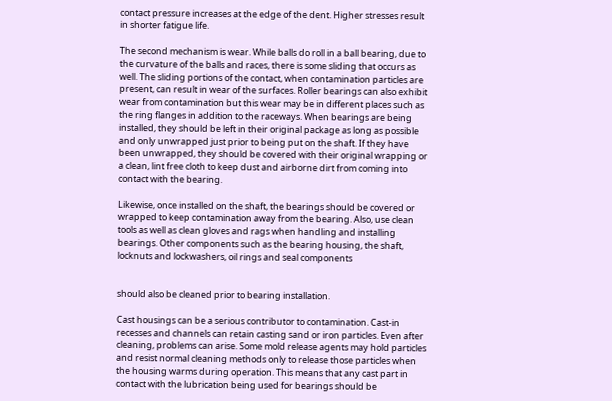contact pressure increases at the edge of the dent. Higher stresses result in shorter fatigue life.

The second mechanism is wear. While balls do roll in a ball bearing, due to the curvature of the balls and races, there is some sliding that occurs as well. The sliding portions of the contact, when contamination particles are present, can result in wear of the surfaces. Roller bearings can also exhibit wear from contamination but this wear may be in different places such as the ring flanges in addition to the raceways. When bearings are being installed, they should be left in their original package as long as possible and only unwrapped just prior to being put on the shaft. If they have been unwrapped, they should be covered with their original wrapping or a clean, lint free cloth to keep dust and airborne dirt from coming into contact with the bearing.

Likewise, once installed on the shaft, the bearings should be covered or wrapped to keep contamination away from the bearing. Also, use clean tools as well as clean gloves and rags when handling and installing bearings. Other components such as the bearing housing, the shaft, locknuts and lockwashers, oil rings and seal components


should also be cleaned prior to bearing installation.

Cast housings can be a serious contributor to contamination. Cast-in recesses and channels can retain casting sand or iron particles. Even after cleaning, problems can arise. Some mold release agents may hold particles and resist normal cleaning methods only to release those particles when the housing warms during operation. This means that any cast part in contact with the lubrication being used for bearings should be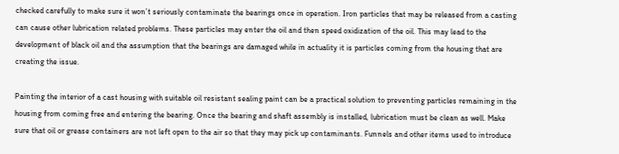checked carefully to make sure it won’t seriously contaminate the bearings once in operation. Iron particles that may be released from a casting can cause other lubrication related problems. These particles may enter the oil and then speed oxidization of the oil. This may lead to the development of black oil and the assumption that the bearings are damaged while in actuality it is particles coming from the housing that are creating the issue.

Painting the interior of a cast housing with suitable oil resistant sealing paint can be a practical solution to preventing particles remaining in the housing from coming free and entering the bearing. Once the bearing and shaft assembly is installed, lubrication must be clean as well. Make sure that oil or grease containers are not left open to the air so that they may pick up contaminants. Funnels and other items used to introduce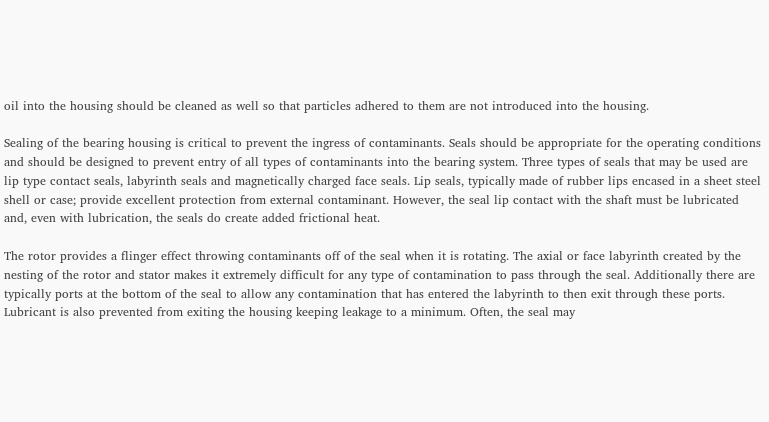oil into the housing should be cleaned as well so that particles adhered to them are not introduced into the housing.

Sealing of the bearing housing is critical to prevent the ingress of contaminants. Seals should be appropriate for the operating conditions and should be designed to prevent entry of all types of contaminants into the bearing system. Three types of seals that may be used are lip type contact seals, labyrinth seals and magnetically charged face seals. Lip seals, typically made of rubber lips encased in a sheet steel shell or case; provide excellent protection from external contaminant. However, the seal lip contact with the shaft must be lubricated and, even with lubrication, the seals do create added frictional heat.

The rotor provides a flinger effect throwing contaminants off of the seal when it is rotating. The axial or face labyrinth created by the nesting of the rotor and stator makes it extremely difficult for any type of contamination to pass through the seal. Additionally there are typically ports at the bottom of the seal to allow any contamination that has entered the labyrinth to then exit through these ports. Lubricant is also prevented from exiting the housing keeping leakage to a minimum. Often, the seal may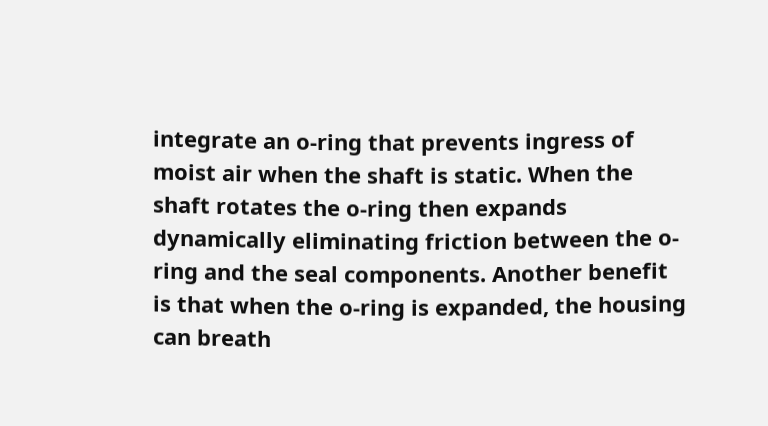integrate an o-ring that prevents ingress of moist air when the shaft is static. When the shaft rotates the o-ring then expands dynamically eliminating friction between the o-ring and the seal components. Another benefit is that when the o-ring is expanded, the housing can breath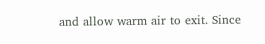and allow warm air to exit. Since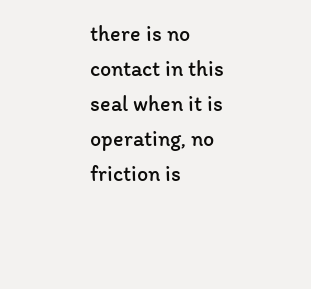there is no contact in this seal when it is operating, no friction is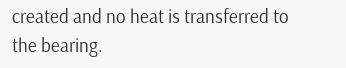created and no heat is transferred to the bearing.